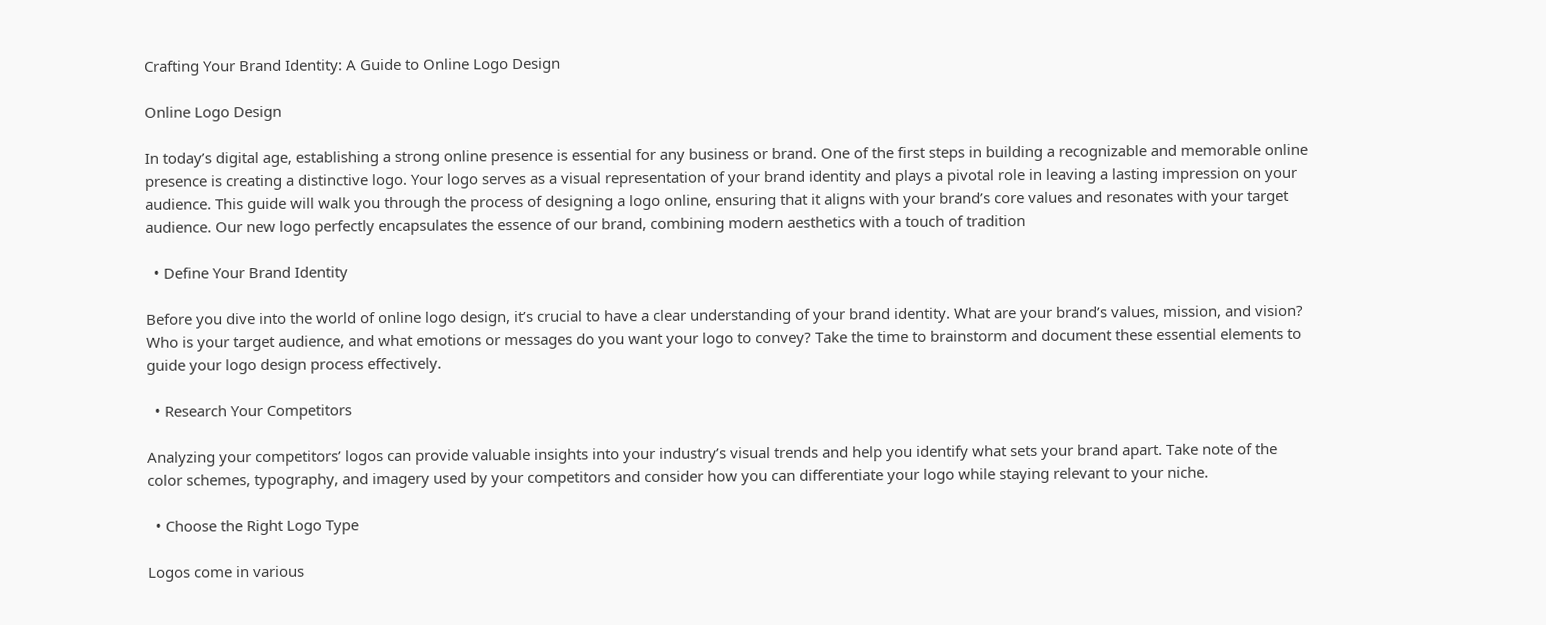Crafting Your Brand Identity: A Guide to Online Logo Design

Online Logo Design

In today’s digital age, establishing a strong online presence is essential for any business or brand. One of the first steps in building a recognizable and memorable online presence is creating a distinctive logo. Your logo serves as a visual representation of your brand identity and plays a pivotal role in leaving a lasting impression on your audience. This guide will walk you through the process of designing a logo online, ensuring that it aligns with your brand’s core values and resonates with your target audience. Our new logo perfectly encapsulates the essence of our brand, combining modern aesthetics with a touch of tradition

  • Define Your Brand Identity

Before you dive into the world of online logo design, it’s crucial to have a clear understanding of your brand identity. What are your brand’s values, mission, and vision? Who is your target audience, and what emotions or messages do you want your logo to convey? Take the time to brainstorm and document these essential elements to guide your logo design process effectively.

  • Research Your Competitors

Analyzing your competitors’ logos can provide valuable insights into your industry’s visual trends and help you identify what sets your brand apart. Take note of the color schemes, typography, and imagery used by your competitors and consider how you can differentiate your logo while staying relevant to your niche.

  • Choose the Right Logo Type

Logos come in various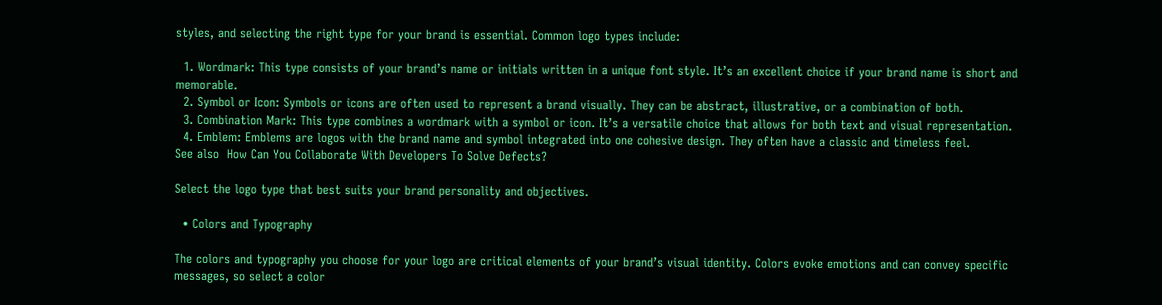styles, and selecting the right type for your brand is essential. Common logo types include:

  1. Wordmark: This type consists of your brand’s name or initials written in a unique font style. It’s an excellent choice if your brand name is short and memorable.
  2. Symbol or Icon: Symbols or icons are often used to represent a brand visually. They can be abstract, illustrative, or a combination of both.
  3. Combination Mark: This type combines a wordmark with a symbol or icon. It’s a versatile choice that allows for both text and visual representation.
  4. Emblem: Emblems are logos with the brand name and symbol integrated into one cohesive design. They often have a classic and timeless feel.
See also  How Can You Collaborate With Developers To Solve Defects?

Select the logo type that best suits your brand personality and objectives.

  • Colors and Typography

The colors and typography you choose for your logo are critical elements of your brand’s visual identity. Colors evoke emotions and can convey specific messages, so select a color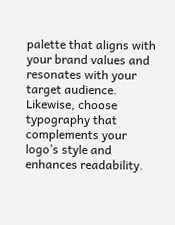palette that aligns with your brand values and resonates with your target audience. Likewise, choose typography that complements your logo’s style and enhances readability.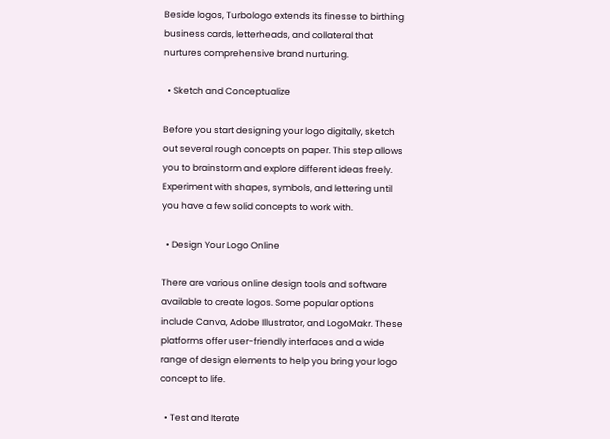Beside logos, Turbologo extends its finesse to birthing business cards, letterheads, and collateral that nurtures comprehensive brand nurturing.

  • Sketch and Conceptualize

Before you start designing your logo digitally, sketch out several rough concepts on paper. This step allows you to brainstorm and explore different ideas freely. Experiment with shapes, symbols, and lettering until you have a few solid concepts to work with.

  • Design Your Logo Online

There are various online design tools and software available to create logos. Some popular options include Canva, Adobe Illustrator, and LogoMakr. These platforms offer user-friendly interfaces and a wide range of design elements to help you bring your logo concept to life.

  • Test and Iterate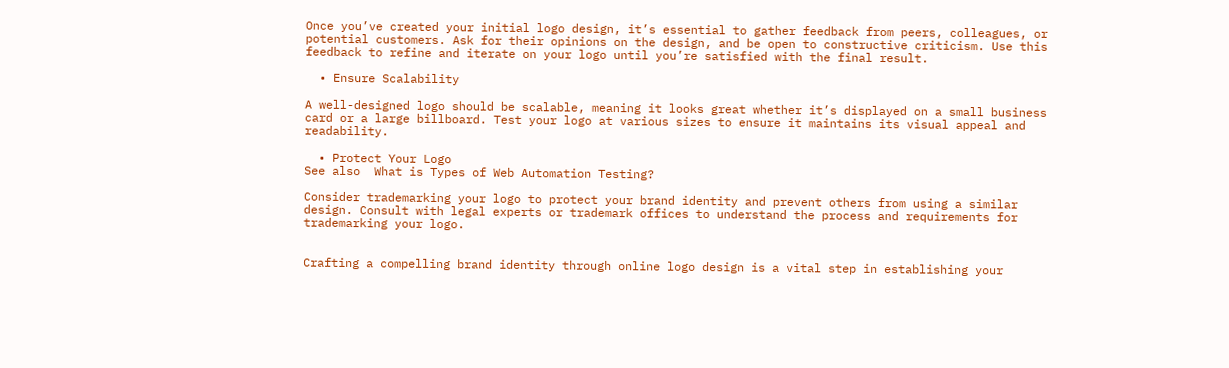Once you’ve created your initial logo design, it’s essential to gather feedback from peers, colleagues, or potential customers. Ask for their opinions on the design, and be open to constructive criticism. Use this feedback to refine and iterate on your logo until you’re satisfied with the final result.

  • Ensure Scalability

A well-designed logo should be scalable, meaning it looks great whether it’s displayed on a small business card or a large billboard. Test your logo at various sizes to ensure it maintains its visual appeal and readability.

  • Protect Your Logo
See also  What is Types of Web Automation Testing?

Consider trademarking your logo to protect your brand identity and prevent others from using a similar design. Consult with legal experts or trademark offices to understand the process and requirements for trademarking your logo.


Crafting a compelling brand identity through online logo design is a vital step in establishing your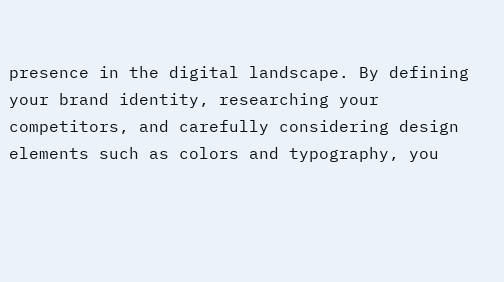presence in the digital landscape. By defining your brand identity, researching your competitors, and carefully considering design elements such as colors and typography, you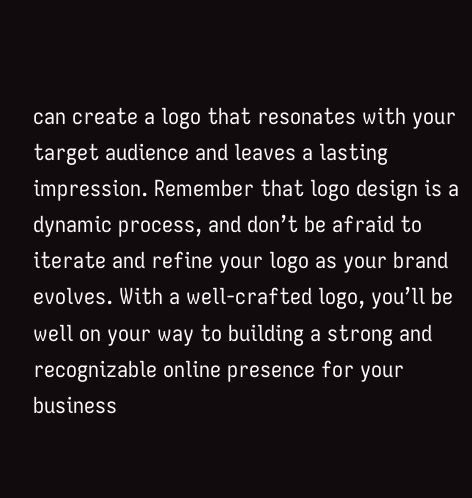can create a logo that resonates with your target audience and leaves a lasting impression. Remember that logo design is a dynamic process, and don’t be afraid to iterate and refine your logo as your brand evolves. With a well-crafted logo, you’ll be well on your way to building a strong and recognizable online presence for your business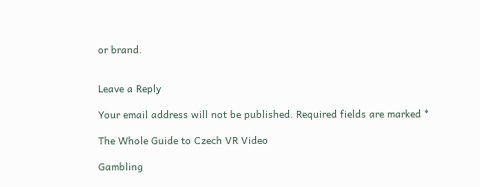or brand.


Leave a Reply

Your email address will not be published. Required fields are marked *

The Whole Guide to Czech VR Video

Gambling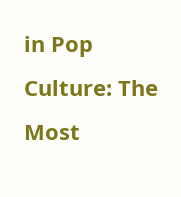in Pop Culture: The Most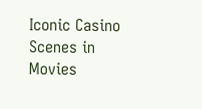Iconic Casino Scenes in Movies